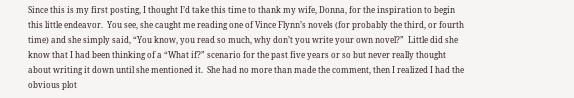Since this is my first posting, I thought I’d take this time to thank my wife, Donna, for the inspiration to begin this little endeavor.  You see, she caught me reading one of Vince Flynn’s novels (for probably the third, or fourth time) and she simply said, “You know, you read so much, why don’t you write your own novel?”  Little did she know that I had been thinking of a “What if?” scenario for the past five years or so but never really thought about writing it down until she mentioned it.  She had no more than made the comment, then I realized I had the obvious plot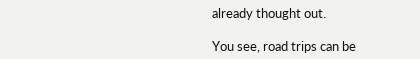already thought out.

You see, road trips can be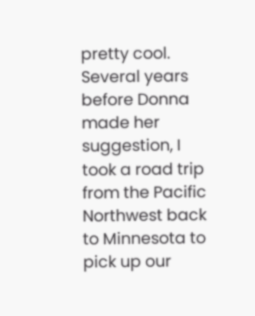pretty cool.  Several years before Donna made her suggestion, I took a road trip from the Pacific Northwest back to Minnesota to pick up our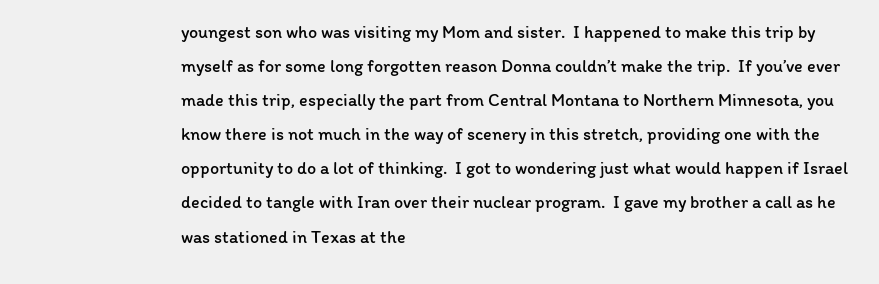youngest son who was visiting my Mom and sister.  I happened to make this trip by myself as for some long forgotten reason Donna couldn’t make the trip.  If you’ve ever made this trip, especially the part from Central Montana to Northern Minnesota, you know there is not much in the way of scenery in this stretch, providing one with the opportunity to do a lot of thinking.  I got to wondering just what would happen if Israel decided to tangle with Iran over their nuclear program.  I gave my brother a call as he was stationed in Texas at the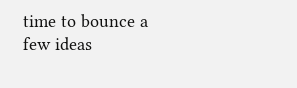time to bounce a few ideas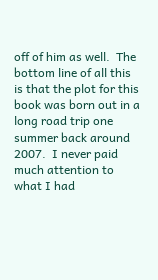off of him as well.  The bottom line of all this is that the plot for this book was born out in a long road trip one summer back around 2007.  I never paid much attention to what I had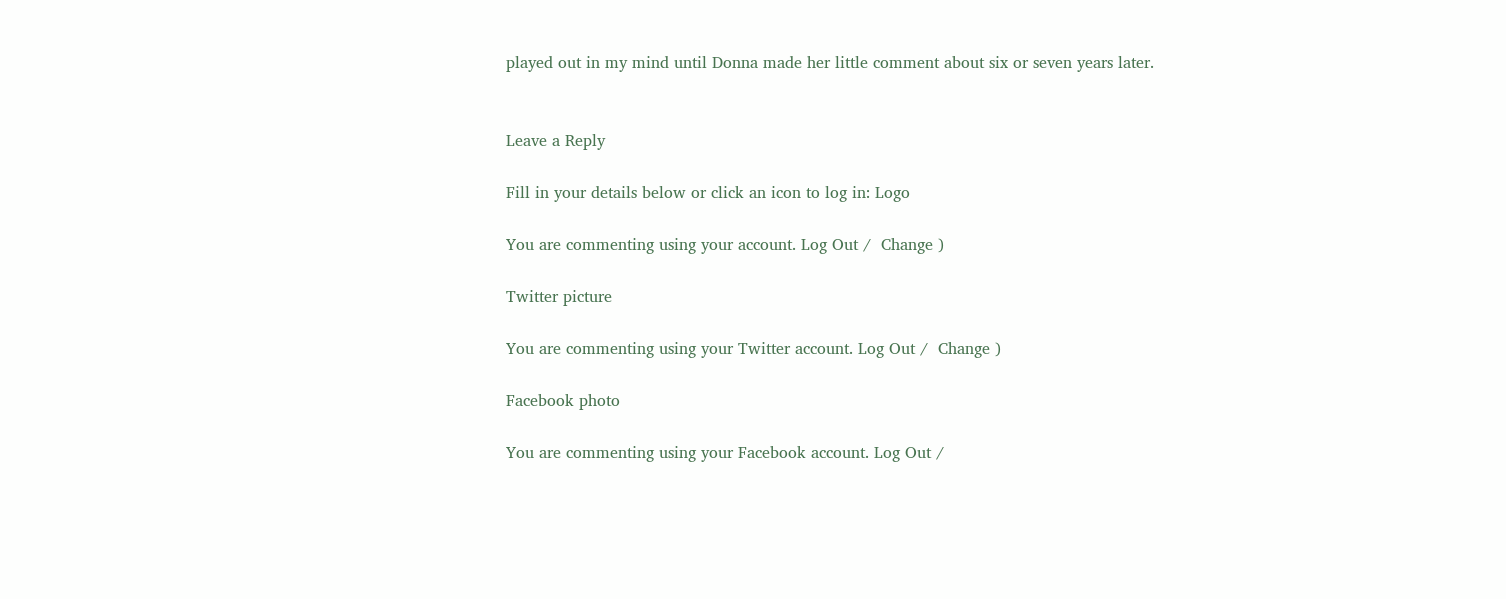played out in my mind until Donna made her little comment about six or seven years later.


Leave a Reply

Fill in your details below or click an icon to log in: Logo

You are commenting using your account. Log Out /  Change )

Twitter picture

You are commenting using your Twitter account. Log Out /  Change )

Facebook photo

You are commenting using your Facebook account. Log Out /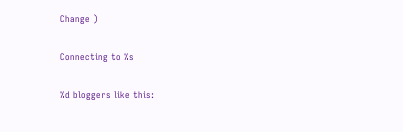Change )

Connecting to %s

%d bloggers like this: